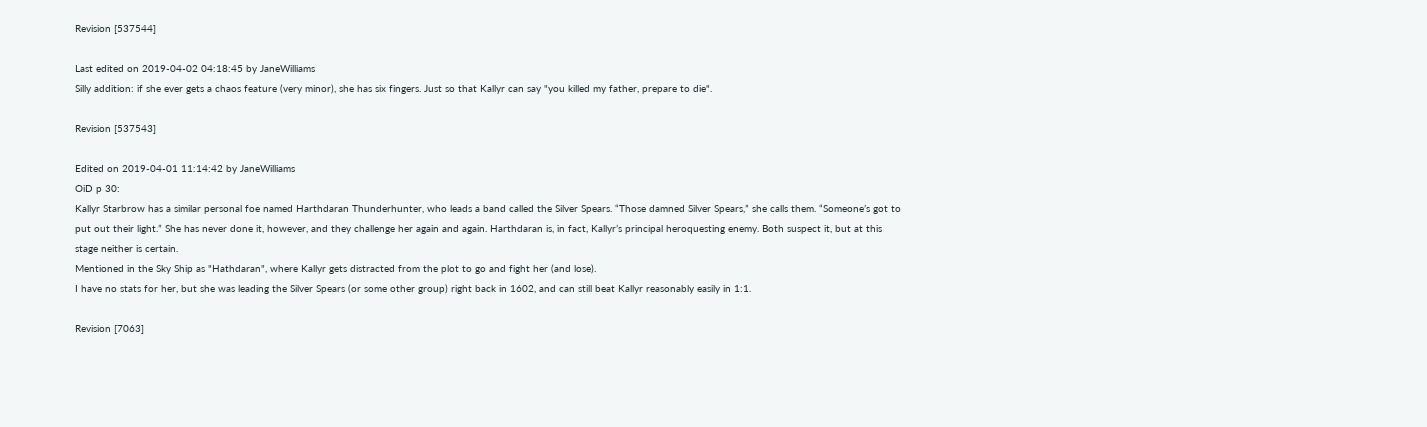Revision [537544]

Last edited on 2019-04-02 04:18:45 by JaneWilliams
Silly addition: if she ever gets a chaos feature (very minor), she has six fingers. Just so that Kallyr can say "you killed my father, prepare to die".

Revision [537543]

Edited on 2019-04-01 11:14:42 by JaneWilliams
OiD p 30:
Kallyr Starbrow has a similar personal foe named Harthdaran Thunderhunter, who leads a band called the Silver Spears. “Those damned Silver Spears,” she calls them. “Someone’s got to put out their light.” She has never done it, however, and they challenge her again and again. Harthdaran is, in fact, Kallyr’s principal heroquesting enemy. Both suspect it, but at this stage neither is certain.
Mentioned in the Sky Ship as "Hathdaran", where Kallyr gets distracted from the plot to go and fight her (and lose).
I have no stats for her, but she was leading the Silver Spears (or some other group) right back in 1602, and can still beat Kallyr reasonably easily in 1:1.

Revision [7063]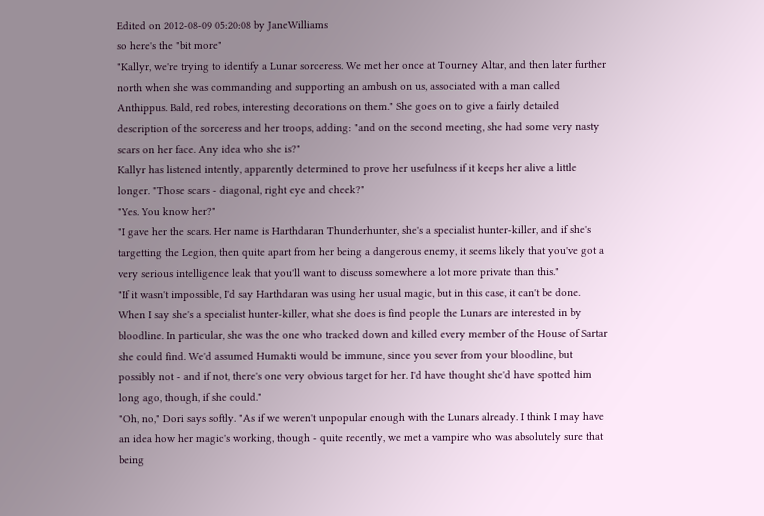Edited on 2012-08-09 05:20:08 by JaneWilliams
so here's the "bit more"
"Kallyr, we're trying to identify a Lunar sorceress. We met her once at Tourney Altar, and then later further north when she was commanding and supporting an ambush on us, associated with a man called Anthippus. Bald, red robes, interesting decorations on them." She goes on to give a fairly detailed description of the sorceress and her troops, adding: "and on the second meeting, she had some very nasty scars on her face. Any idea who she is?"
Kallyr has listened intently, apparently determined to prove her usefulness if it keeps her alive a little longer. "Those scars - diagonal, right eye and cheek?"
"Yes. You know her?"
"I gave her the scars. Her name is Harthdaran Thunderhunter, she's a specialist hunter-killer, and if she's targetting the Legion, then quite apart from her being a dangerous enemy, it seems likely that you've got a very serious intelligence leak that you'll want to discuss somewhere a lot more private than this."
"If it wasn't impossible, I'd say Harthdaran was using her usual magic, but in this case, it can't be done. When I say she's a specialist hunter-killer, what she does is find people the Lunars are interested in by bloodline. In particular, she was the one who tracked down and killed every member of the House of Sartar she could find. We'd assumed Humakti would be immune, since you sever from your bloodline, but possibly not - and if not, there's one very obvious target for her. I'd have thought she'd have spotted him long ago, though, if she could."
"Oh, no," Dori says softly. "As if we weren't unpopular enough with the Lunars already. I think I may have an idea how her magic's working, though - quite recently, we met a vampire who was absolutely sure that being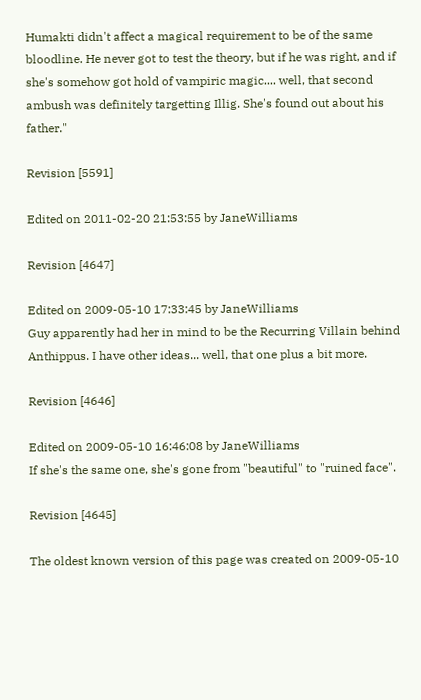Humakti didn't affect a magical requirement to be of the same bloodline. He never got to test the theory, but if he was right, and if she's somehow got hold of vampiric magic.... well, that second ambush was definitely targetting Illig. She's found out about his father."

Revision [5591]

Edited on 2011-02-20 21:53:55 by JaneWilliams

Revision [4647]

Edited on 2009-05-10 17:33:45 by JaneWilliams
Guy apparently had her in mind to be the Recurring Villain behind Anthippus. I have other ideas... well, that one plus a bit more.

Revision [4646]

Edited on 2009-05-10 16:46:08 by JaneWilliams
If she's the same one, she's gone from "beautiful" to "ruined face".

Revision [4645]

The oldest known version of this page was created on 2009-05-10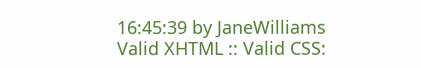16:45:39 by JaneWilliams
Valid XHTML :: Valid CSS: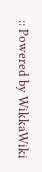:: Powered by WikkaWiki